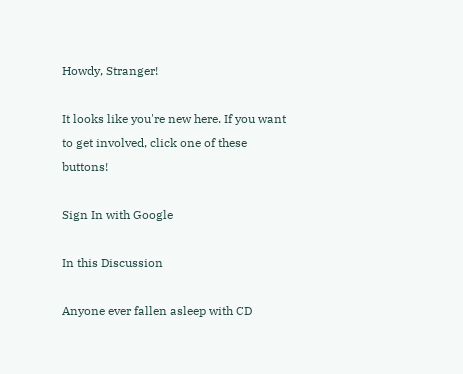Howdy, Stranger!

It looks like you're new here. If you want to get involved, click one of these buttons!

Sign In with Google

In this Discussion

Anyone ever fallen asleep with CD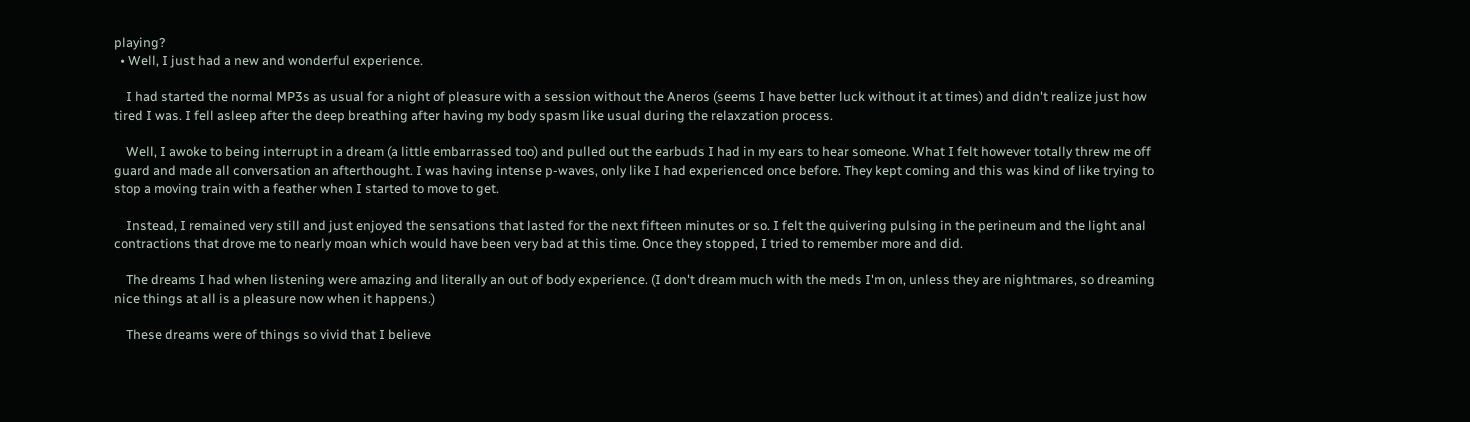playing?
  • Well, I just had a new and wonderful experience.

    I had started the normal MP3s as usual for a night of pleasure with a session without the Aneros (seems I have better luck without it at times) and didn't realize just how tired I was. I fell asleep after the deep breathing after having my body spasm like usual during the relaxzation process.

    Well, I awoke to being interrupt in a dream (a little embarrassed too) and pulled out the earbuds I had in my ears to hear someone. What I felt however totally threw me off guard and made all conversation an afterthought. I was having intense p-waves, only like I had experienced once before. They kept coming and this was kind of like trying to stop a moving train with a feather when I started to move to get.

    Instead, I remained very still and just enjoyed the sensations that lasted for the next fifteen minutes or so. I felt the quivering pulsing in the perineum and the light anal contractions that drove me to nearly moan which would have been very bad at this time. Once they stopped, I tried to remember more and did.

    The dreams I had when listening were amazing and literally an out of body experience. (I don't dream much with the meds I'm on, unless they are nightmares, so dreaming nice things at all is a pleasure now when it happens.)

    These dreams were of things so vivid that I believe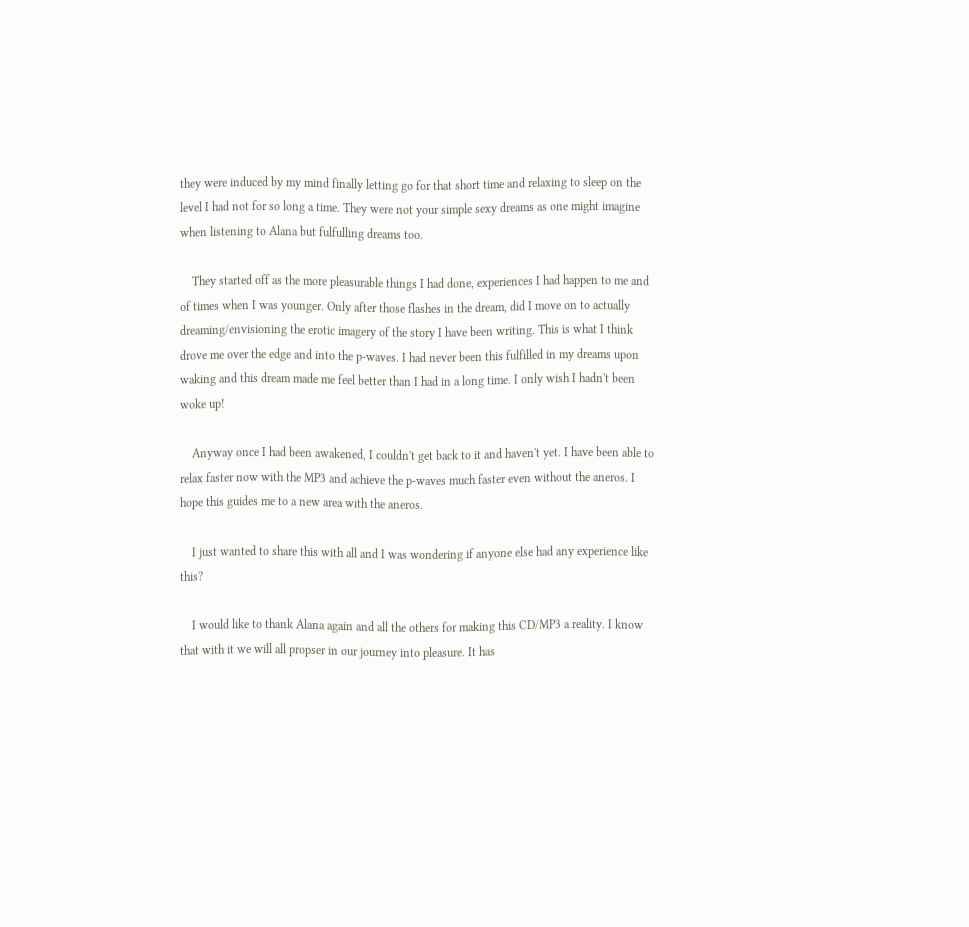they were induced by my mind finally letting go for that short time and relaxing to sleep on the level I had not for so long a time. They were not your simple sexy dreams as one might imagine when listening to Alana but fulfulling dreams too.

    They started off as the more pleasurable things I had done, experiences I had happen to me and of times when I was younger. Only after those flashes in the dream, did I move on to actually dreaming/envisioning the erotic imagery of the story I have been writing. This is what I think drove me over the edge and into the p-waves. I had never been this fulfilled in my dreams upon waking and this dream made me feel better than I had in a long time. I only wish I hadn't been woke up!

    Anyway once I had been awakened, I couldn't get back to it and haven't yet. I have been able to relax faster now with the MP3 and achieve the p-waves much faster even without the aneros. I hope this guides me to a new area with the aneros.

    I just wanted to share this with all and I was wondering if anyone else had any experience like this?

    I would like to thank Alana again and all the others for making this CD/MP3 a reality. I know that with it we will all propser in our journey into pleasure. It has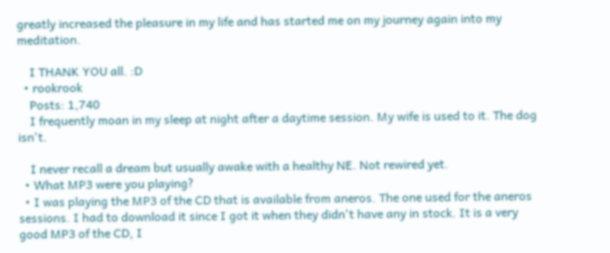greatly increased the pleasure in my life and has started me on my journey again into my meditation.

    I THANK YOU all. :D
  • rookrook
    Posts: 1,740
    I frequently moan in my sleep at night after a daytime session. My wife is used to it. The dog isn't.

    I never recall a dream but usually awake with a healthy NE. Not rewired yet.
  • What MP3 were you playing?
  • I was playing the MP3 of the CD that is available from aneros. The one used for the aneros sessions. I had to download it since I got it when they didn't have any in stock. It is a very good MP3 of the CD, I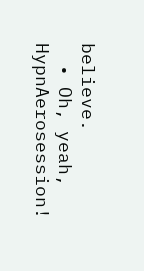believe.
  • Oh, yeah, HypnAerosession!